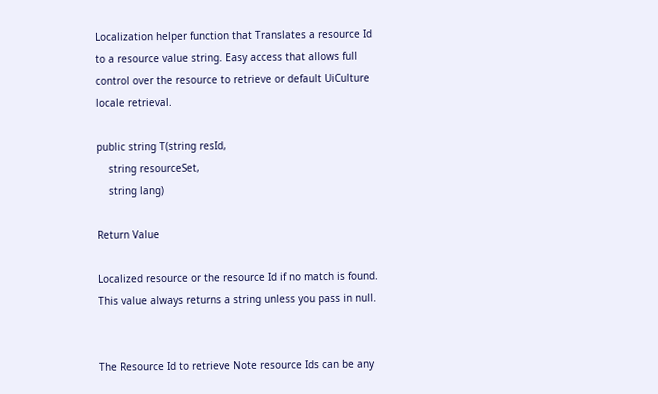Localization helper function that Translates a resource Id to a resource value string. Easy access that allows full control over the resource to retrieve or default UiCulture locale retrieval.

public string T(string resId,
    string resourceSet,
    string lang)

Return Value

Localized resource or the resource Id if no match is found. This value always returns a string unless you pass in null.


The Resource Id to retrieve Note resource Ids can be any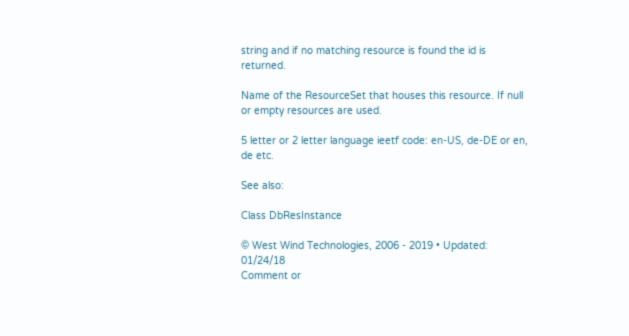string and if no matching resource is found the id is returned.

Name of the ResourceSet that houses this resource. If null or empty resources are used.

5 letter or 2 letter language ieetf code: en-US, de-DE or en, de etc.

See also:

Class DbResInstance

© West Wind Technologies, 2006 - 2019 • Updated: 01/24/18
Comment or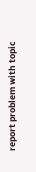report problem with topic